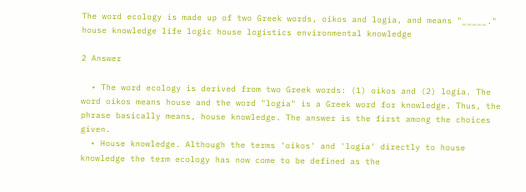The word ecology is made up of two Greek words, oikos and logia, and means "_____." house knowledge life logic house logistics environmental knowledge

2 Answer

  • The word ecology is derived from two Greek words: (1) oikos and (2) logia. The word oikos means house and the word "logia" is a Greek word for knowledge. Thus, the phrase basically means, house knowledge. The answer is the first among the choices given.
  • House knowledge. Although the terms 'oikos' and 'logia' directly to house knowledge the term ecology has now come to be defined as the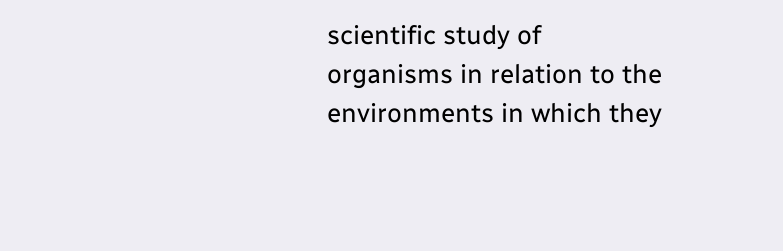scientific study of organisms in relation to the environments in which they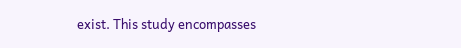exist. This study encompasses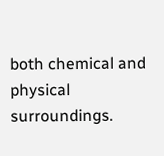both chemical and physical surroundings.